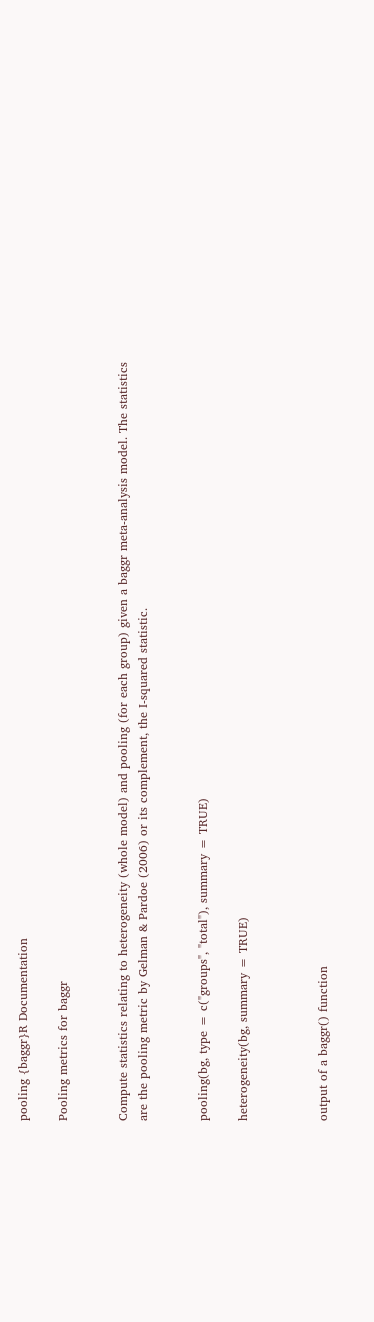pooling {baggr}R Documentation

Pooling metrics for baggr


Compute statistics relating to heterogeneity (whole model) and pooling (for each group) given a baggr meta-analysis model. The statistics are the pooling metric by Gelman & Pardoe (2006) or its complement, the I-squared statistic.


pooling(bg, type = c("groups", "total"), summary = TRUE)

heterogeneity(bg, summary = TRUE)



output of a baggr() function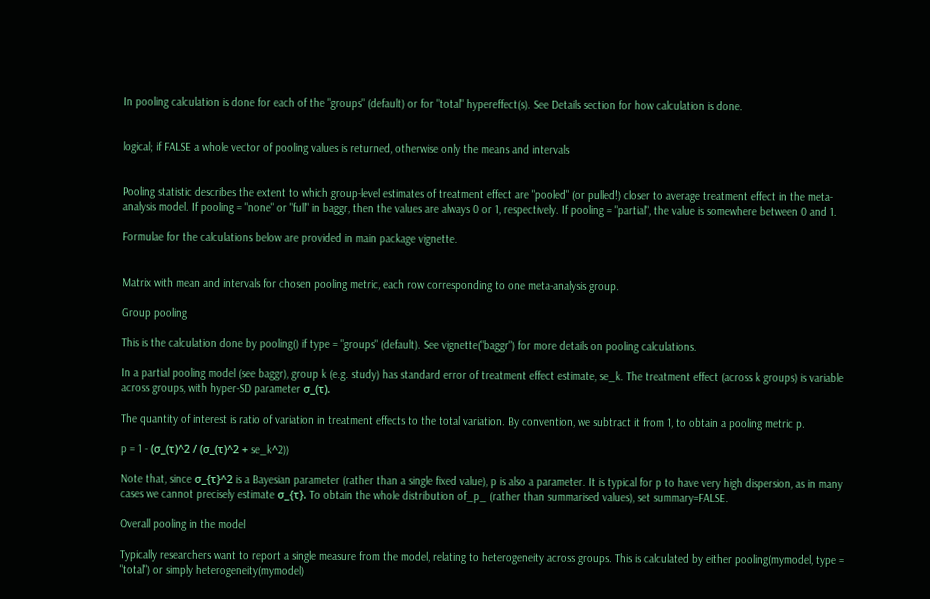In pooling calculation is done for each of the "groups" (default) or for "total" hypereffect(s). See Details section for how calculation is done.


logical; if FALSE a whole vector of pooling values is returned, otherwise only the means and intervals


Pooling statistic describes the extent to which group-level estimates of treatment effect are "pooled" (or pulled!) closer to average treatment effect in the meta-analysis model. If pooling = "none" or "full" in baggr, then the values are always 0 or 1, respectively. If pooling = "partial", the value is somewhere between 0 and 1.

Formulae for the calculations below are provided in main package vignette.


Matrix with mean and intervals for chosen pooling metric, each row corresponding to one meta-analysis group.

Group pooling

This is the calculation done by pooling() if type = "groups" (default). See vignette("baggr") for more details on pooling calculations.

In a partial pooling model (see baggr), group k (e.g. study) has standard error of treatment effect estimate, se_k. The treatment effect (across k groups) is variable across groups, with hyper-SD parameter σ_(τ).

The quantity of interest is ratio of variation in treatment effects to the total variation. By convention, we subtract it from 1, to obtain a pooling metric p.

p = 1 - (σ_(τ)^2 / (σ_(τ)^2 + se_k^2))

Note that, since σ_{τ}^2 is a Bayesian parameter (rather than a single fixed value), p is also a parameter. It is typical for p to have very high dispersion, as in many cases we cannot precisely estimate σ_{τ}. To obtain the whole distribution of_p_ (rather than summarised values), set summary=FALSE.

Overall pooling in the model

Typically researchers want to report a single measure from the model, relating to heterogeneity across groups. This is calculated by either pooling(mymodel, type = "total") or simply heterogeneity(mymodel)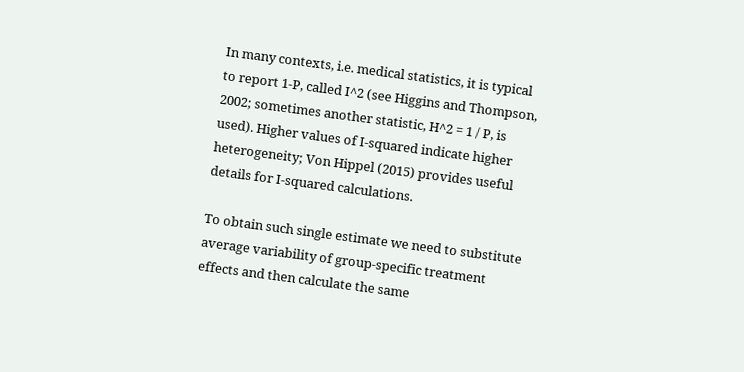In many contexts, i.e. medical statistics, it is typical to report 1-P, called I^2 (see Higgins and Thompson, 2002; sometimes another statistic, H^2 = 1 / P, is used). Higher values of I-squared indicate higher heterogeneity; Von Hippel (2015) provides useful details for I-squared calculations.

To obtain such single estimate we need to substitute average variability of group-specific treatment effects and then calculate the same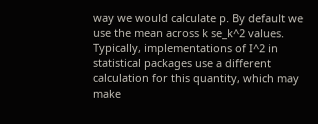way we would calculate p. By default we use the mean across k se_k^2 values. Typically, implementations of I^2 in statistical packages use a different calculation for this quantity, which may make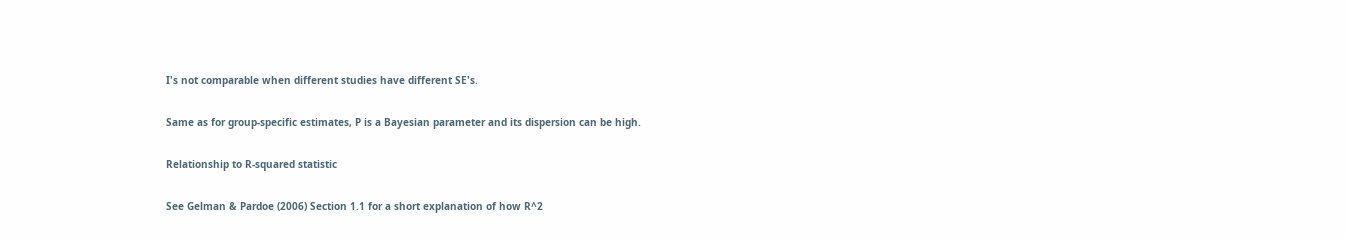I's not comparable when different studies have different SE's.

Same as for group-specific estimates, P is a Bayesian parameter and its dispersion can be high.

Relationship to R-squared statistic

See Gelman & Pardoe (2006) Section 1.1 for a short explanation of how R^2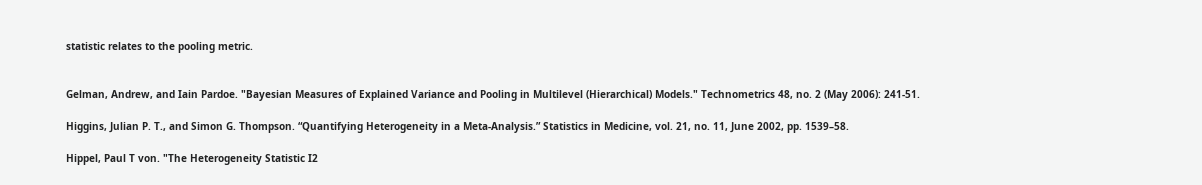statistic relates to the pooling metric.


Gelman, Andrew, and Iain Pardoe. "Bayesian Measures of Explained Variance and Pooling in Multilevel (Hierarchical) Models." Technometrics 48, no. 2 (May 2006): 241-51.

Higgins, Julian P. T., and Simon G. Thompson. “Quantifying Heterogeneity in a Meta-Analysis.” Statistics in Medicine, vol. 21, no. 11, June 2002, pp. 1539–58.

Hippel, Paul T von. "The Heterogeneity Statistic I2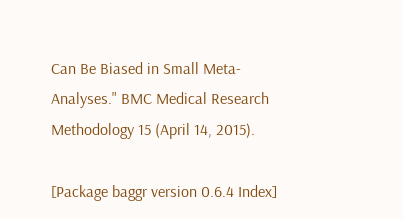Can Be Biased in Small Meta-Analyses." BMC Medical Research Methodology 15 (April 14, 2015).

[Package baggr version 0.6.4 Index]